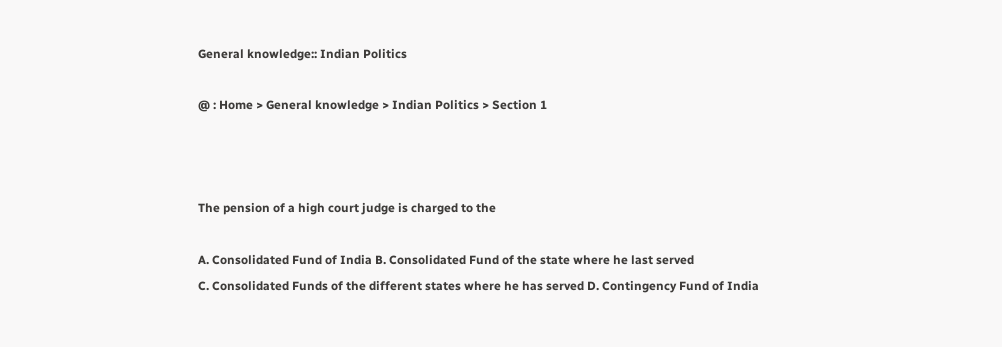General knowledge:: Indian Politics

@ : Home > General knowledge > Indian Politics > Section 1



The pension of a high court judge is charged to the

A. Consolidated Fund of India B. Consolidated Fund of the state where he last served
C. Consolidated Funds of the different states where he has served D. Contingency Fund of India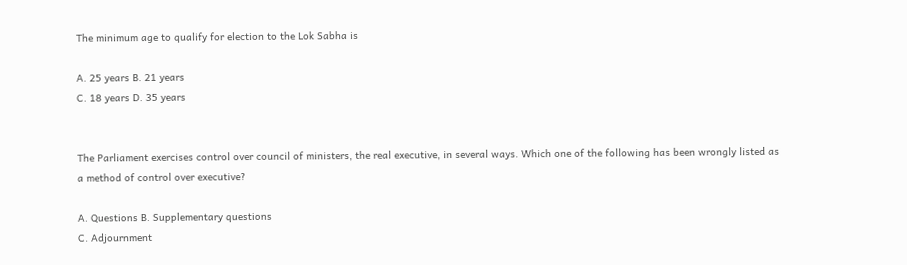The minimum age to qualify for election to the Lok Sabha is

A. 25 years B. 21 years
C. 18 years D. 35 years


The Parliament exercises control over council of ministers, the real executive, in several ways. Which one of the following has been wrongly listed as a method of control over executive?

A. Questions B. Supplementary questions
C. Adjournment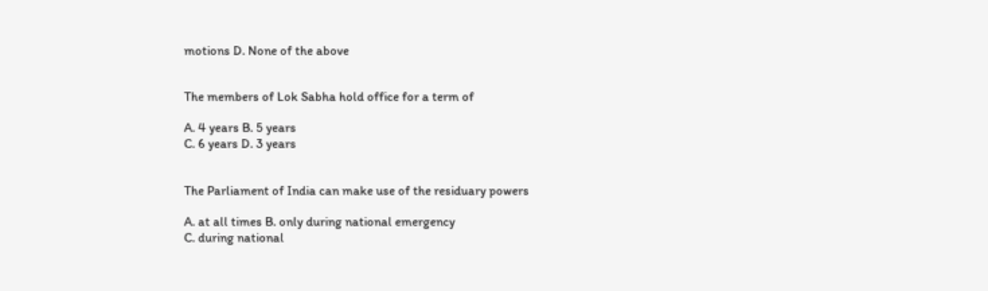motions D. None of the above


The members of Lok Sabha hold office for a term of

A. 4 years B. 5 years
C. 6 years D. 3 years


The Parliament of India can make use of the residuary powers

A. at all times B. only during national emergency
C. during national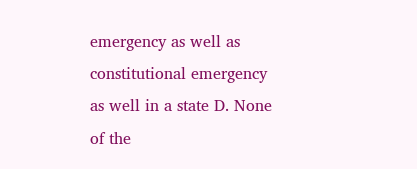emergency as well as constitutional emergency as well in a state D. None of the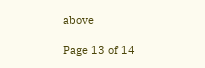above

Page 13 of 14